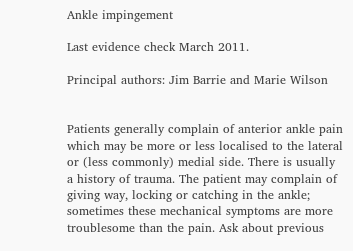Ankle impingement

Last evidence check March 2011.

Principal authors: Jim Barrie and Marie Wilson


Patients generally complain of anterior ankle pain which may be more or less localised to the lateral or (less commonly) medial side. There is usually a history of trauma. The patient may complain of giving way, locking or catching in the ankle; sometimes these mechanical symptoms are more troublesome than the pain. Ask about previous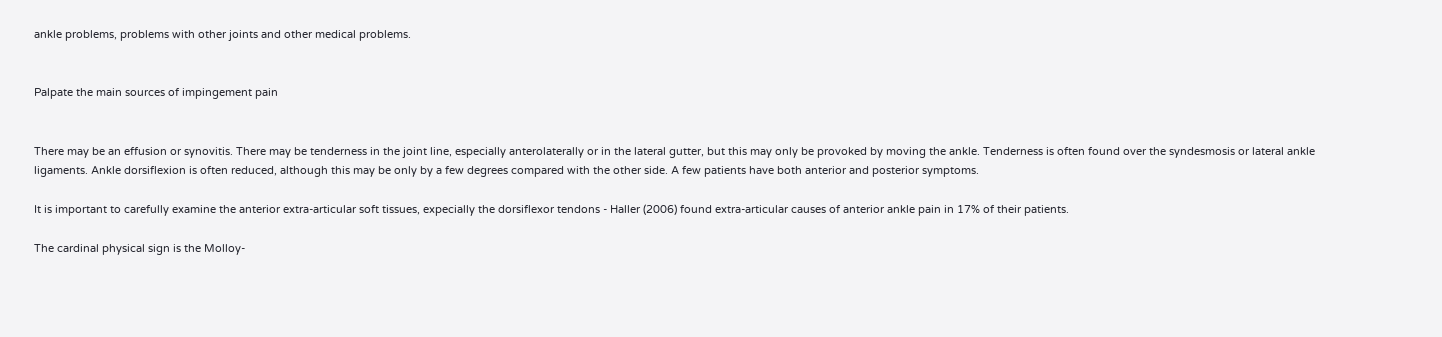ankle problems, problems with other joints and other medical problems.


Palpate the main sources of impingement pain


There may be an effusion or synovitis. There may be tenderness in the joint line, especially anterolaterally or in the lateral gutter, but this may only be provoked by moving the ankle. Tenderness is often found over the syndesmosis or lateral ankle ligaments. Ankle dorsiflexion is often reduced, although this may be only by a few degrees compared with the other side. A few patients have both anterior and posterior symptoms.

It is important to carefully examine the anterior extra-articular soft tissues, expecially the dorsiflexor tendons - Haller (2006) found extra-articular causes of anterior ankle pain in 17% of their patients.

The cardinal physical sign is the Molloy-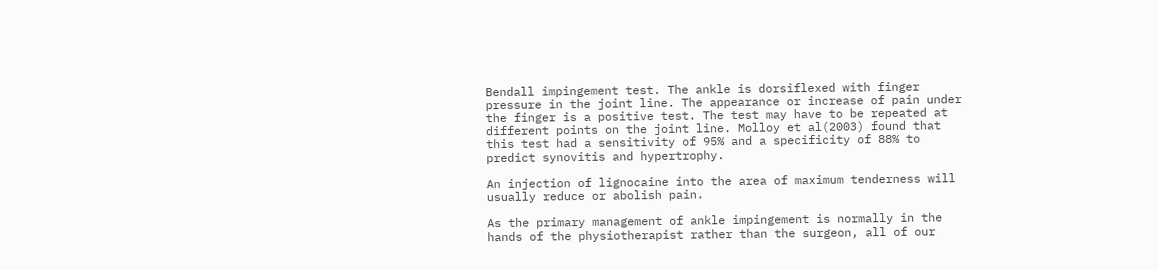Bendall impingement test. The ankle is dorsiflexed with finger pressure in the joint line. The appearance or increase of pain under the finger is a positive test. The test may have to be repeated at different points on the joint line. Molloy et al(2003) found that this test had a sensitivity of 95% and a specificity of 88% to predict synovitis and hypertrophy.

An injection of lignocaine into the area of maximum tenderness will usually reduce or abolish pain.

As the primary management of ankle impingement is normally in the hands of the physiotherapist rather than the surgeon, all of our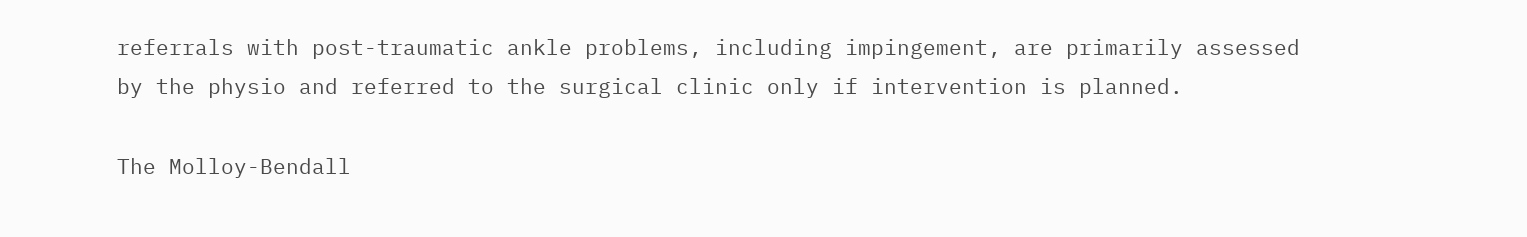referrals with post-traumatic ankle problems, including impingement, are primarily assessed by the physio and referred to the surgical clinic only if intervention is planned.

The Molloy-Bendall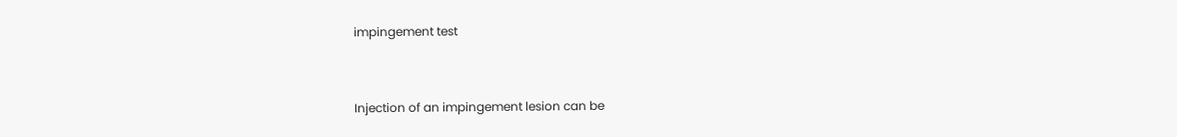impingement test


Injection of an impingement lesion can be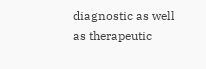diagnostic as well as therapeutic